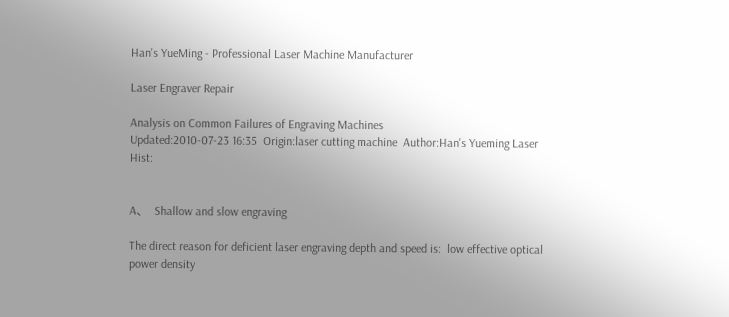Han's YueMing - Professional Laser Machine Manufacturer

Laser Engraver Repair

Analysis on Common Failures of Engraving Machines
Updated:2010-07-23 16:35  Origin:laser cutting machine  Author:Han's Yueming Laser  Hist:


A、  Shallow and slow engraving

The direct reason for deficient laser engraving depth and speed is:  low effective optical power density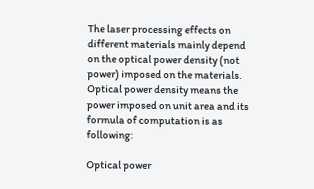The laser processing effects on different materials mainly depend on the optical power density (not power) imposed on the materials. Optical power density means the power imposed on unit area and its formula of computation is as following:

Optical power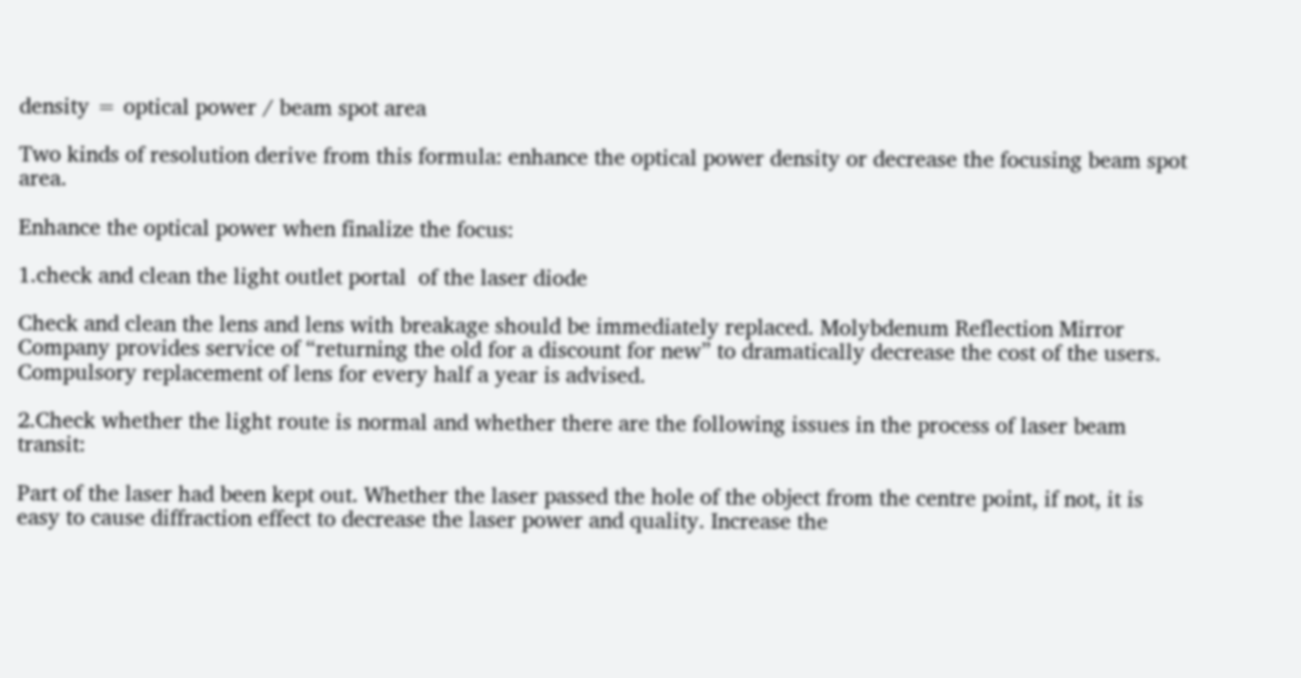density = optical power / beam spot area

Two kinds of resolution derive from this formula: enhance the optical power density or decrease the focusing beam spot area.

Enhance the optical power when finalize the focus:

1.check and clean the light outlet portal  of the laser diode

Check and clean the lens and lens with breakage should be immediately replaced. Molybdenum Reflection Mirror Company provides service of “returning the old for a discount for new” to dramatically decrease the cost of the users. Compulsory replacement of lens for every half a year is advised.

2.Check whether the light route is normal and whether there are the following issues in the process of laser beam transit:

Part of the laser had been kept out. Whether the laser passed the hole of the object from the centre point, if not, it is easy to cause diffraction effect to decrease the laser power and quality. Increase the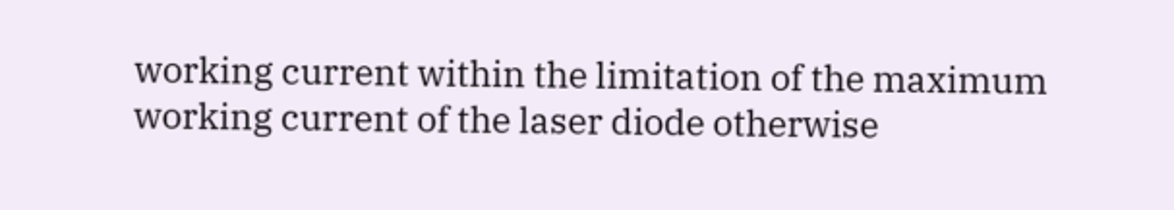working current within the limitation of the maximum working current of the laser diode otherwise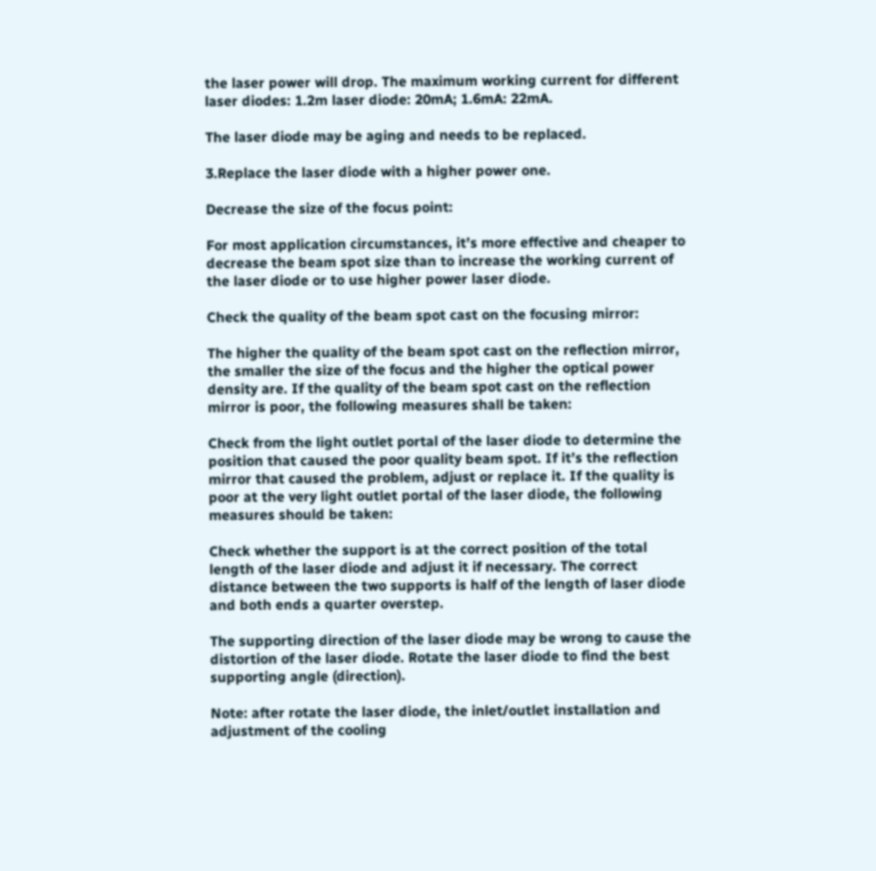the laser power will drop. The maximum working current for different laser diodes: 1.2m laser diode: 20mA; 1.6mA: 22mA.

The laser diode may be aging and needs to be replaced.

3.Replace the laser diode with a higher power one.

Decrease the size of the focus point:

For most application circumstances, it’s more effective and cheaper to decrease the beam spot size than to increase the working current of the laser diode or to use higher power laser diode.

Check the quality of the beam spot cast on the focusing mirror:

The higher the quality of the beam spot cast on the reflection mirror, the smaller the size of the focus and the higher the optical power density are. If the quality of the beam spot cast on the reflection mirror is poor, the following measures shall be taken:

Check from the light outlet portal of the laser diode to determine the position that caused the poor quality beam spot. If it’s the reflection mirror that caused the problem, adjust or replace it. If the quality is poor at the very light outlet portal of the laser diode, the following measures should be taken:

Check whether the support is at the correct position of the total length of the laser diode and adjust it if necessary. The correct distance between the two supports is half of the length of laser diode and both ends a quarter overstep.

The supporting direction of the laser diode may be wrong to cause the distortion of the laser diode. Rotate the laser diode to find the best supporting angle (direction).

Note: after rotate the laser diode, the inlet/outlet installation and adjustment of the cooling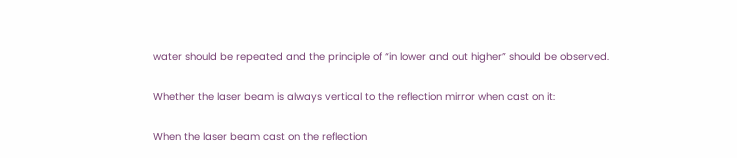water should be repeated and the principle of “in lower and out higher” should be observed.

Whether the laser beam is always vertical to the reflection mirror when cast on it:

When the laser beam cast on the reflection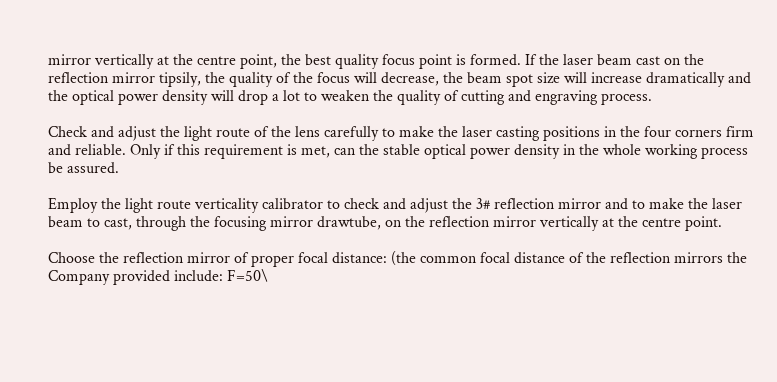mirror vertically at the centre point, the best quality focus point is formed. If the laser beam cast on the reflection mirror tipsily, the quality of the focus will decrease, the beam spot size will increase dramatically and the optical power density will drop a lot to weaken the quality of cutting and engraving process.

Check and adjust the light route of the lens carefully to make the laser casting positions in the four corners firm and reliable. Only if this requirement is met, can the stable optical power density in the whole working process be assured.

Employ the light route verticality calibrator to check and adjust the 3# reflection mirror and to make the laser beam to cast, through the focusing mirror drawtube, on the reflection mirror vertically at the centre point.

Choose the reflection mirror of proper focal distance: (the common focal distance of the reflection mirrors the Company provided include: F=50\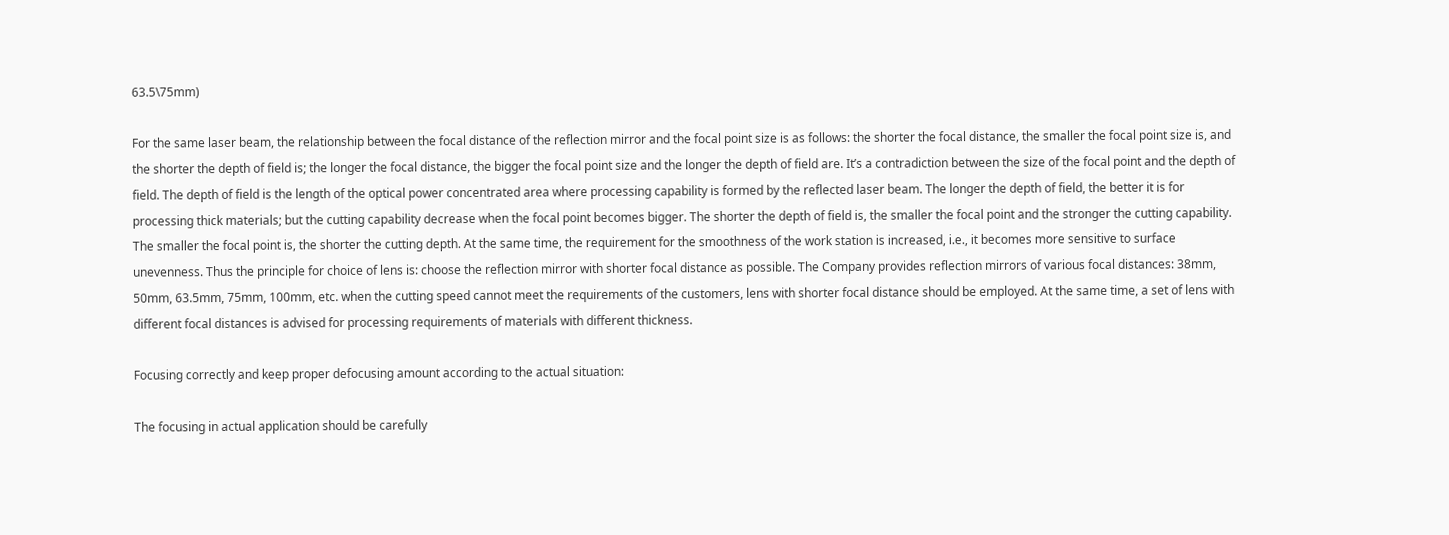63.5\75mm)

For the same laser beam, the relationship between the focal distance of the reflection mirror and the focal point size is as follows: the shorter the focal distance, the smaller the focal point size is, and the shorter the depth of field is; the longer the focal distance, the bigger the focal point size and the longer the depth of field are. It’s a contradiction between the size of the focal point and the depth of field. The depth of field is the length of the optical power concentrated area where processing capability is formed by the reflected laser beam. The longer the depth of field, the better it is for processing thick materials; but the cutting capability decrease when the focal point becomes bigger. The shorter the depth of field is, the smaller the focal point and the stronger the cutting capability. The smaller the focal point is, the shorter the cutting depth. At the same time, the requirement for the smoothness of the work station is increased, i.e., it becomes more sensitive to surface unevenness. Thus the principle for choice of lens is: choose the reflection mirror with shorter focal distance as possible. The Company provides reflection mirrors of various focal distances: 38mm, 50mm, 63.5mm, 75mm, 100mm, etc. when the cutting speed cannot meet the requirements of the customers, lens with shorter focal distance should be employed. At the same time, a set of lens with different focal distances is advised for processing requirements of materials with different thickness.

Focusing correctly and keep proper defocusing amount according to the actual situation:

The focusing in actual application should be carefully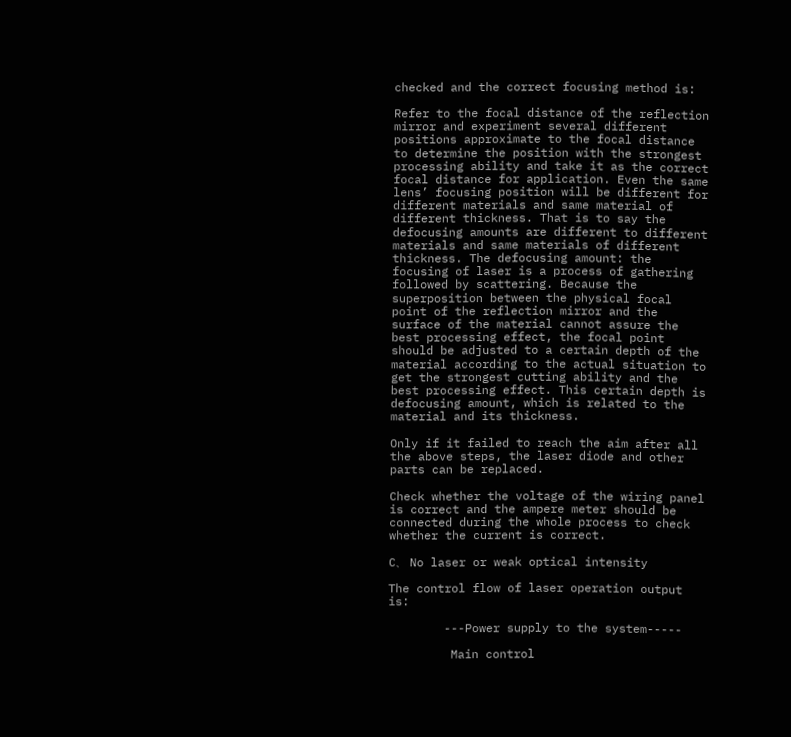checked and the correct focusing method is:

Refer to the focal distance of the reflection mirror and experiment several different positions approximate to the focal distance to determine the position with the strongest processing ability and take it as the correct focal distance for application. Even the same lens’ focusing position will be different for different materials and same material of different thickness. That is to say the defocusing amounts are different to different materials and same materials of different thickness. The defocusing amount: the focusing of laser is a process of gathering followed by scattering. Because the superposition between the physical focal point of the reflection mirror and the surface of the material cannot assure the best processing effect, the focal point should be adjusted to a certain depth of the material according to the actual situation to get the strongest cutting ability and the best processing effect. This certain depth is defocusing amount, which is related to the material and its thickness.

Only if it failed to reach the aim after all the above steps, the laser diode and other parts can be replaced.

Check whether the voltage of the wiring panel is correct and the ampere meter should be connected during the whole process to check whether the current is correct.

C、 No laser or weak optical intensity

The control flow of laser operation output is:

        ---Power supply to the system-----

         Main control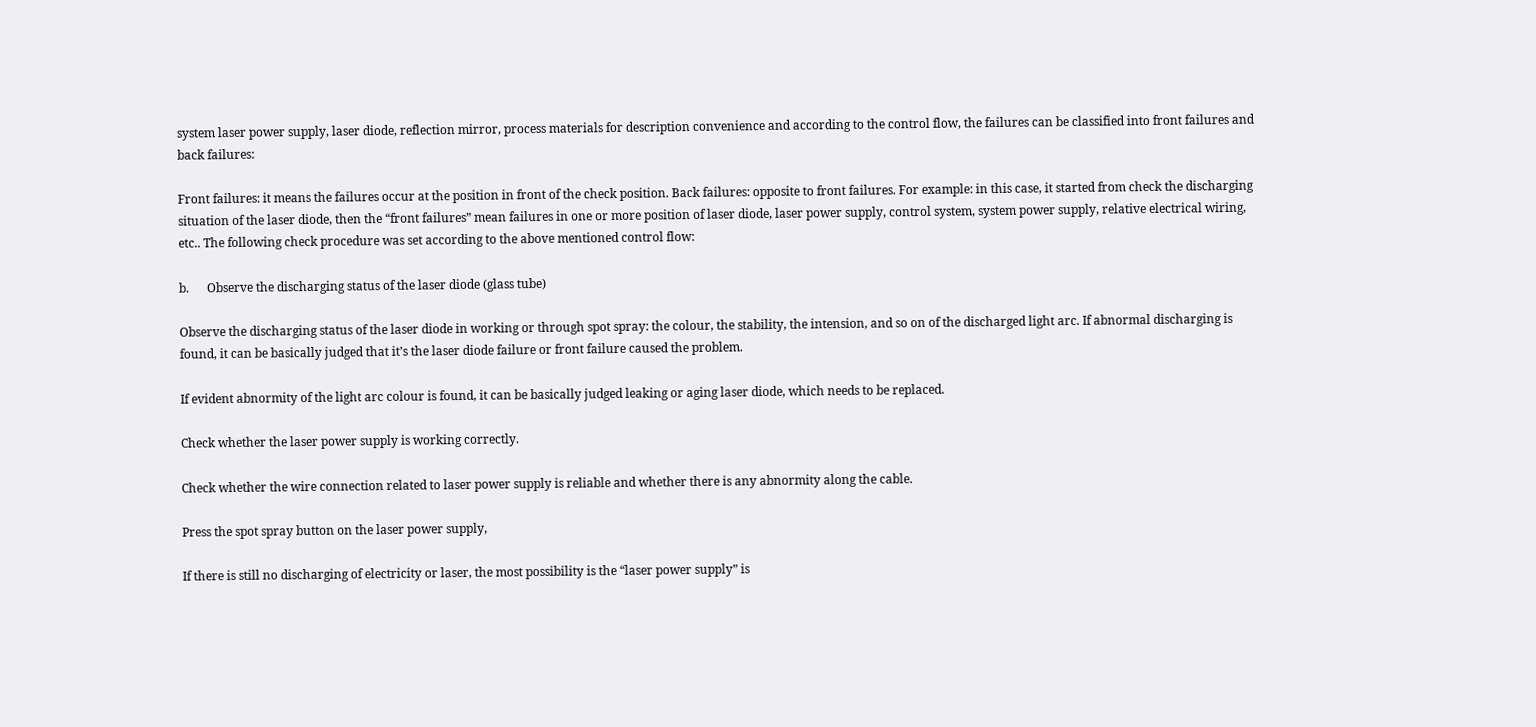system laser power supply, laser diode, reflection mirror, process materials for description convenience and according to the control flow, the failures can be classified into front failures and back failures:

Front failures: it means the failures occur at the position in front of the check position. Back failures: opposite to front failures. For example: in this case, it started from check the discharging situation of the laser diode, then the “front failures” mean failures in one or more position of laser diode, laser power supply, control system, system power supply, relative electrical wiring, etc.. The following check procedure was set according to the above mentioned control flow:

b.      Observe the discharging status of the laser diode (glass tube)

Observe the discharging status of the laser diode in working or through spot spray: the colour, the stability, the intension, and so on of the discharged light arc. If abnormal discharging is found, it can be basically judged that it’s the laser diode failure or front failure caused the problem.

If evident abnormity of the light arc colour is found, it can be basically judged leaking or aging laser diode, which needs to be replaced.

Check whether the laser power supply is working correctly.

Check whether the wire connection related to laser power supply is reliable and whether there is any abnormity along the cable.

Press the spot spray button on the laser power supply,

If there is still no discharging of electricity or laser, the most possibility is the “laser power supply” is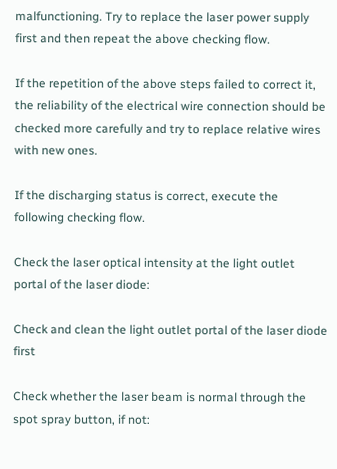malfunctioning. Try to replace the laser power supply first and then repeat the above checking flow.

If the repetition of the above steps failed to correct it, the reliability of the electrical wire connection should be checked more carefully and try to replace relative wires with new ones.

If the discharging status is correct, execute the following checking flow.

Check the laser optical intensity at the light outlet portal of the laser diode:

Check and clean the light outlet portal of the laser diode first

Check whether the laser beam is normal through the spot spray button, if not: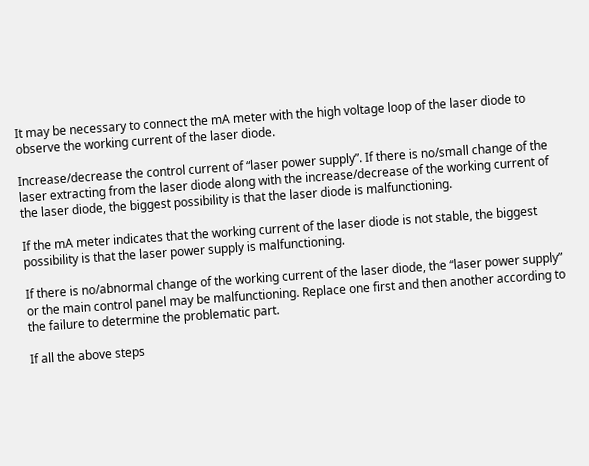It may be necessary to connect the mA meter with the high voltage loop of the laser diode to observe the working current of the laser diode.

Increase/decrease the control current of “laser power supply”. If there is no/small change of the laser extracting from the laser diode along with the increase/decrease of the working current of the laser diode, the biggest possibility is that the laser diode is malfunctioning.

If the mA meter indicates that the working current of the laser diode is not stable, the biggest possibility is that the laser power supply is malfunctioning.

If there is no/abnormal change of the working current of the laser diode, the “laser power supply” or the main control panel may be malfunctioning. Replace one first and then another according to the failure to determine the problematic part.

If all the above steps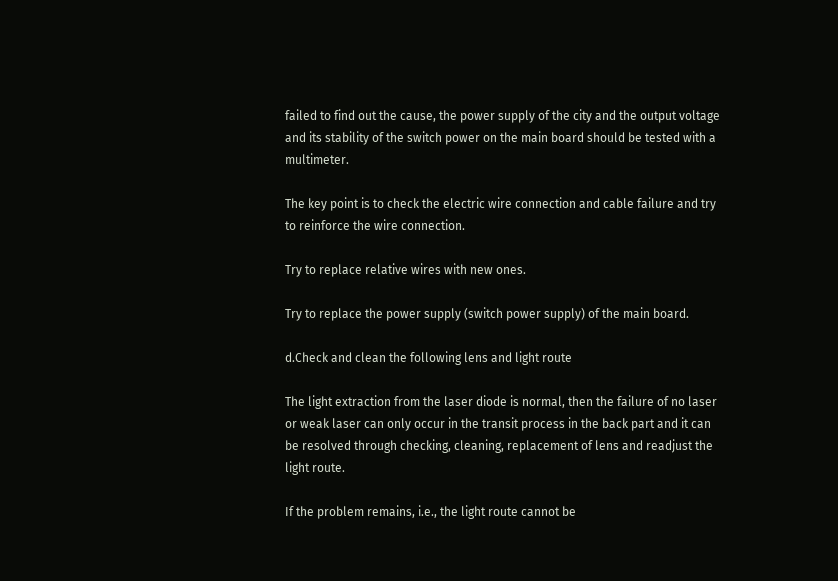failed to find out the cause, the power supply of the city and the output voltage and its stability of the switch power on the main board should be tested with a multimeter.

The key point is to check the electric wire connection and cable failure and try to reinforce the wire connection.

Try to replace relative wires with new ones.

Try to replace the power supply (switch power supply) of the main board.

d.Check and clean the following lens and light route

The light extraction from the laser diode is normal, then the failure of no laser or weak laser can only occur in the transit process in the back part and it can be resolved through checking, cleaning, replacement of lens and readjust the light route.

If the problem remains, i.e., the light route cannot be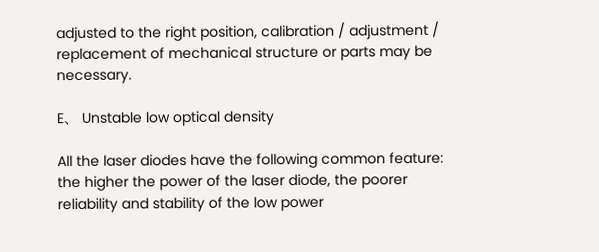adjusted to the right position, calibration / adjustment / replacement of mechanical structure or parts may be necessary.

E、 Unstable low optical density

All the laser diodes have the following common feature: the higher the power of the laser diode, the poorer reliability and stability of the low power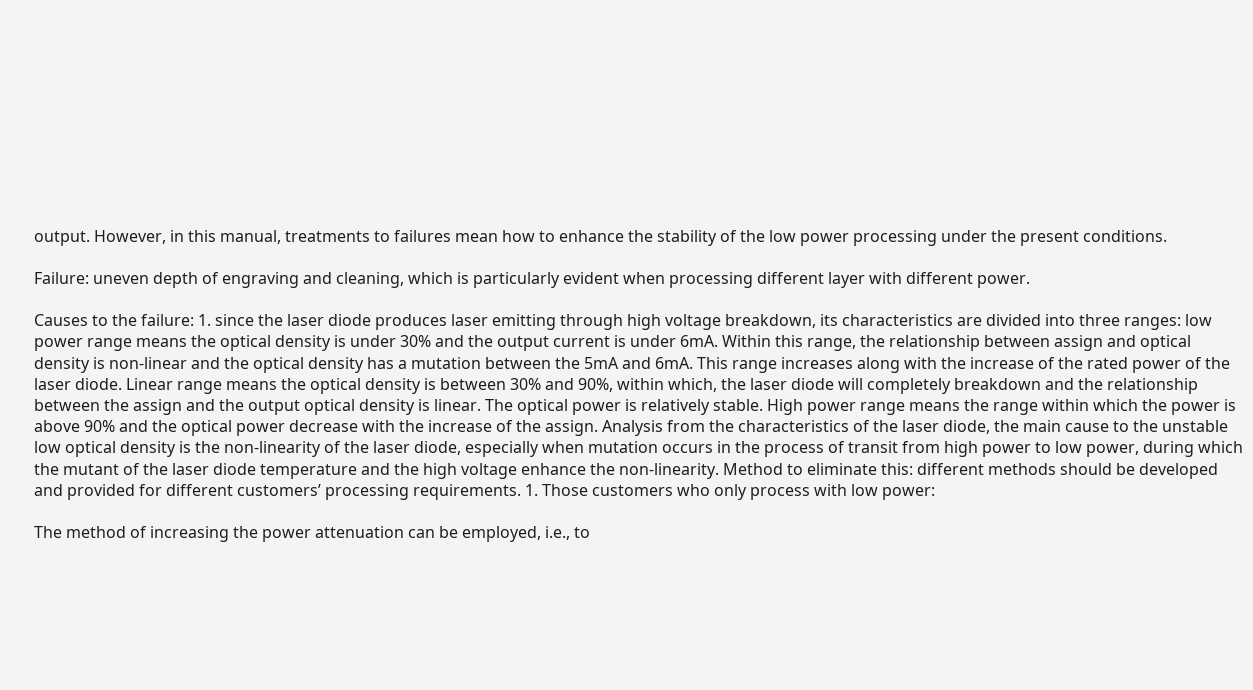output. However, in this manual, treatments to failures mean how to enhance the stability of the low power processing under the present conditions.

Failure: uneven depth of engraving and cleaning, which is particularly evident when processing different layer with different power.

Causes to the failure: 1. since the laser diode produces laser emitting through high voltage breakdown, its characteristics are divided into three ranges: low power range means the optical density is under 30% and the output current is under 6mA. Within this range, the relationship between assign and optical density is non-linear and the optical density has a mutation between the 5mA and 6mA. This range increases along with the increase of the rated power of the laser diode. Linear range means the optical density is between 30% and 90%, within which, the laser diode will completely breakdown and the relationship between the assign and the output optical density is linear. The optical power is relatively stable. High power range means the range within which the power is above 90% and the optical power decrease with the increase of the assign. Analysis from the characteristics of the laser diode, the main cause to the unstable low optical density is the non-linearity of the laser diode, especially when mutation occurs in the process of transit from high power to low power, during which the mutant of the laser diode temperature and the high voltage enhance the non-linearity. Method to eliminate this: different methods should be developed and provided for different customers’ processing requirements. 1. Those customers who only process with low power:

The method of increasing the power attenuation can be employed, i.e., to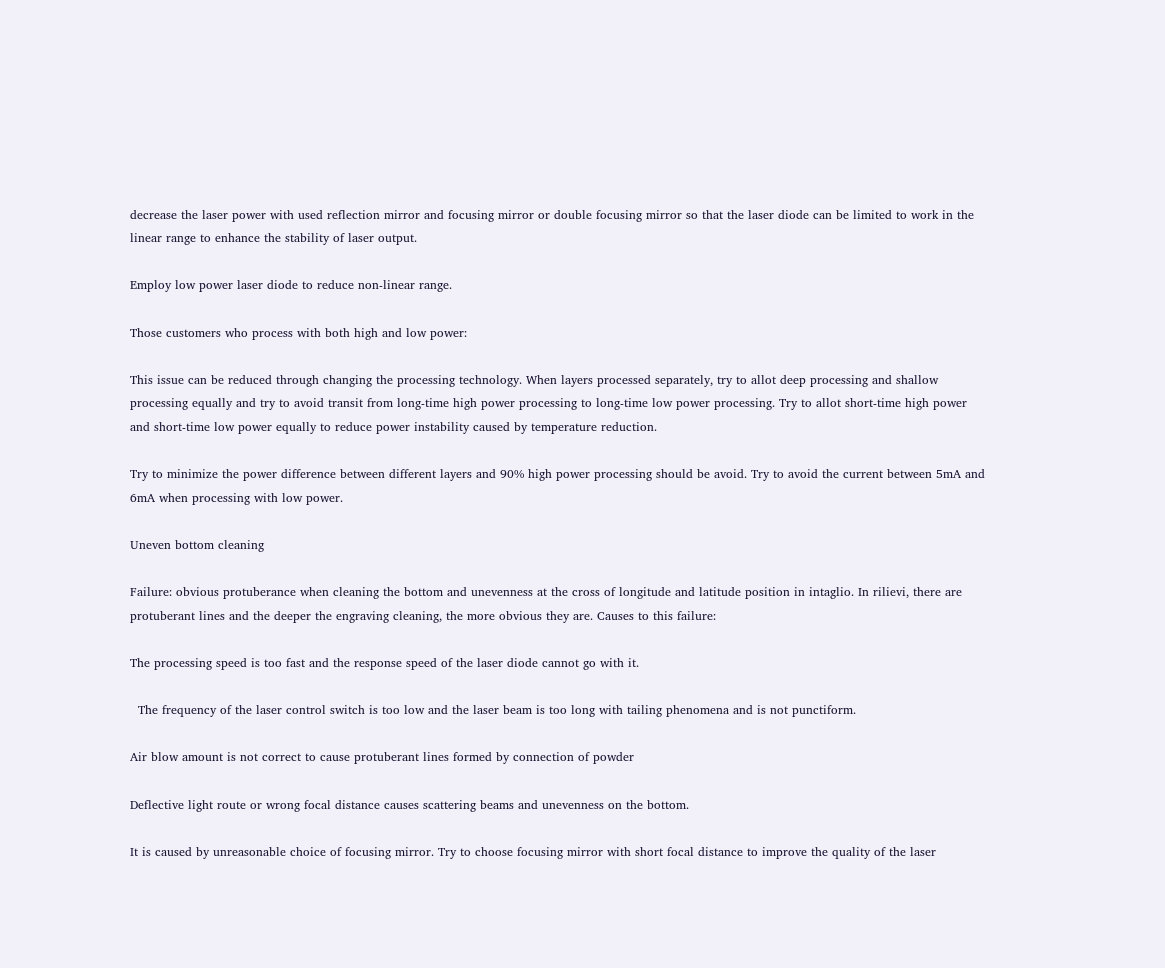decrease the laser power with used reflection mirror and focusing mirror or double focusing mirror so that the laser diode can be limited to work in the linear range to enhance the stability of laser output.

Employ low power laser diode to reduce non-linear range.

Those customers who process with both high and low power:

This issue can be reduced through changing the processing technology. When layers processed separately, try to allot deep processing and shallow processing equally and try to avoid transit from long-time high power processing to long-time low power processing. Try to allot short-time high power and short-time low power equally to reduce power instability caused by temperature reduction.

Try to minimize the power difference between different layers and 90% high power processing should be avoid. Try to avoid the current between 5mA and 6mA when processing with low power.

Uneven bottom cleaning

Failure: obvious protuberance when cleaning the bottom and unevenness at the cross of longitude and latitude position in intaglio. In rilievi, there are protuberant lines and the deeper the engraving cleaning, the more obvious they are. Causes to this failure:

The processing speed is too fast and the response speed of the laser diode cannot go with it.

  The frequency of the laser control switch is too low and the laser beam is too long with tailing phenomena and is not punctiform.

Air blow amount is not correct to cause protuberant lines formed by connection of powder

Deflective light route or wrong focal distance causes scattering beams and unevenness on the bottom.

It is caused by unreasonable choice of focusing mirror. Try to choose focusing mirror with short focal distance to improve the quality of the laser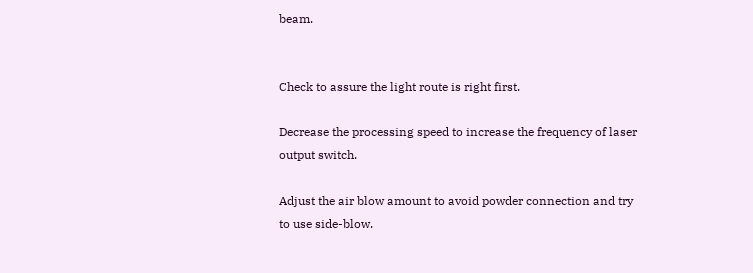beam.


Check to assure the light route is right first.

Decrease the processing speed to increase the frequency of laser output switch.

Adjust the air blow amount to avoid powder connection and try to use side-blow.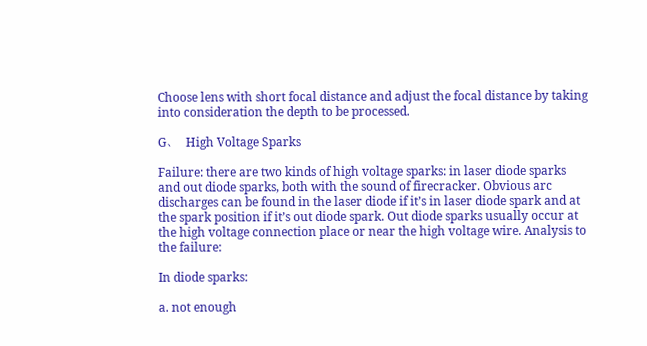Choose lens with short focal distance and adjust the focal distance by taking into consideration the depth to be processed.

G、  High Voltage Sparks

Failure: there are two kinds of high voltage sparks: in laser diode sparks and out diode sparks, both with the sound of firecracker. Obvious arc discharges can be found in the laser diode if it’s in laser diode spark and at the spark position if it’s out diode spark. Out diode sparks usually occur at the high voltage connection place or near the high voltage wire. Analysis to the failure:

In diode sparks:

a. not enough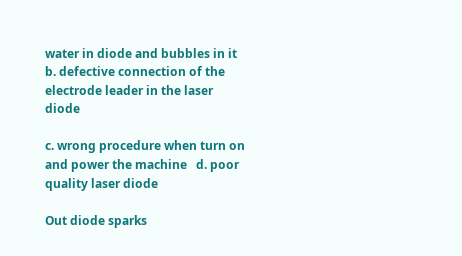water in diode and bubbles in it    b. defective connection of the electrode leader in the laser diode

c. wrong procedure when turn on and power the machine   d. poor quality laser diode

Out diode sparks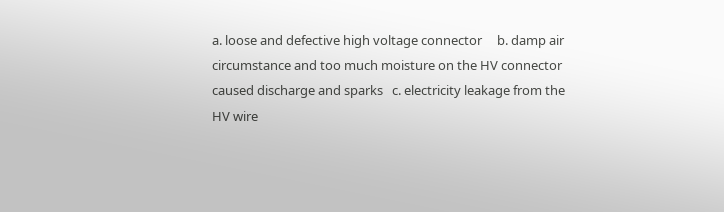a. loose and defective high voltage connector     b. damp air circumstance and too much moisture on the HV connector caused discharge and sparks   c. electricity leakage from the HV wire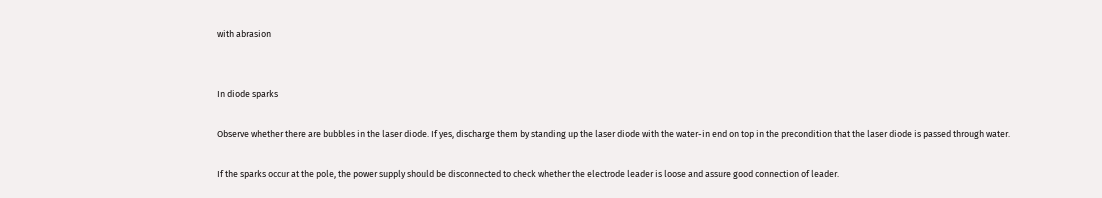with abrasion


In diode sparks

Observe whether there are bubbles in the laser diode. If yes, discharge them by standing up the laser diode with the water-in end on top in the precondition that the laser diode is passed through water.

If the sparks occur at the pole, the power supply should be disconnected to check whether the electrode leader is loose and assure good connection of leader.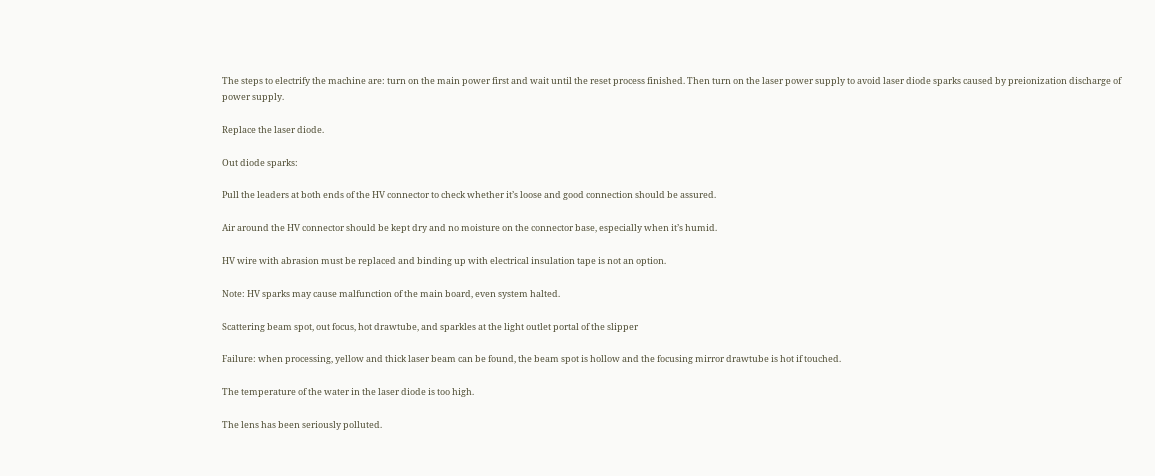The steps to electrify the machine are: turn on the main power first and wait until the reset process finished. Then turn on the laser power supply to avoid laser diode sparks caused by preionization discharge of power supply.

Replace the laser diode.

Out diode sparks:

Pull the leaders at both ends of the HV connector to check whether it’s loose and good connection should be assured.

Air around the HV connector should be kept dry and no moisture on the connector base, especially when it’s humid.

HV wire with abrasion must be replaced and binding up with electrical insulation tape is not an option.

Note: HV sparks may cause malfunction of the main board, even system halted.

Scattering beam spot, out focus, hot drawtube, and sparkles at the light outlet portal of the slipper

Failure: when processing, yellow and thick laser beam can be found, the beam spot is hollow and the focusing mirror drawtube is hot if touched.

The temperature of the water in the laser diode is too high.

The lens has been seriously polluted.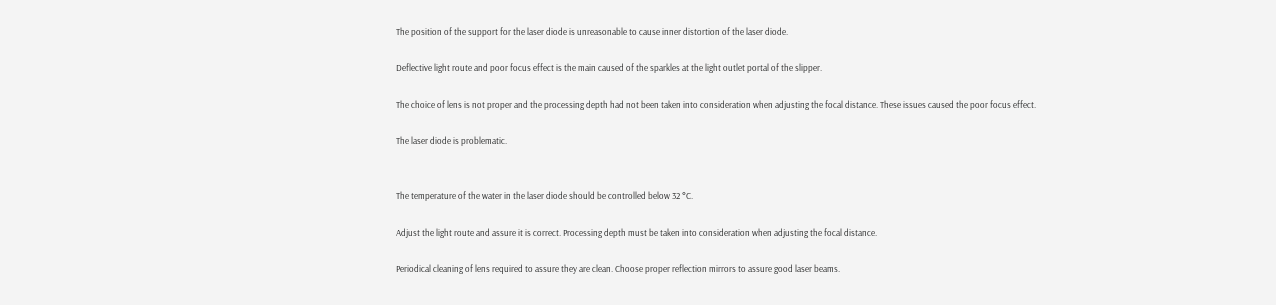The position of the support for the laser diode is unreasonable to cause inner distortion of the laser diode.

Deflective light route and poor focus effect is the main caused of the sparkles at the light outlet portal of the slipper.

The choice of lens is not proper and the processing depth had not been taken into consideration when adjusting the focal distance. These issues caused the poor focus effect.

The laser diode is problematic.


The temperature of the water in the laser diode should be controlled below 32 °C.

Adjust the light route and assure it is correct. Processing depth must be taken into consideration when adjusting the focal distance.

Periodical cleaning of lens required to assure they are clean. Choose proper reflection mirrors to assure good laser beams.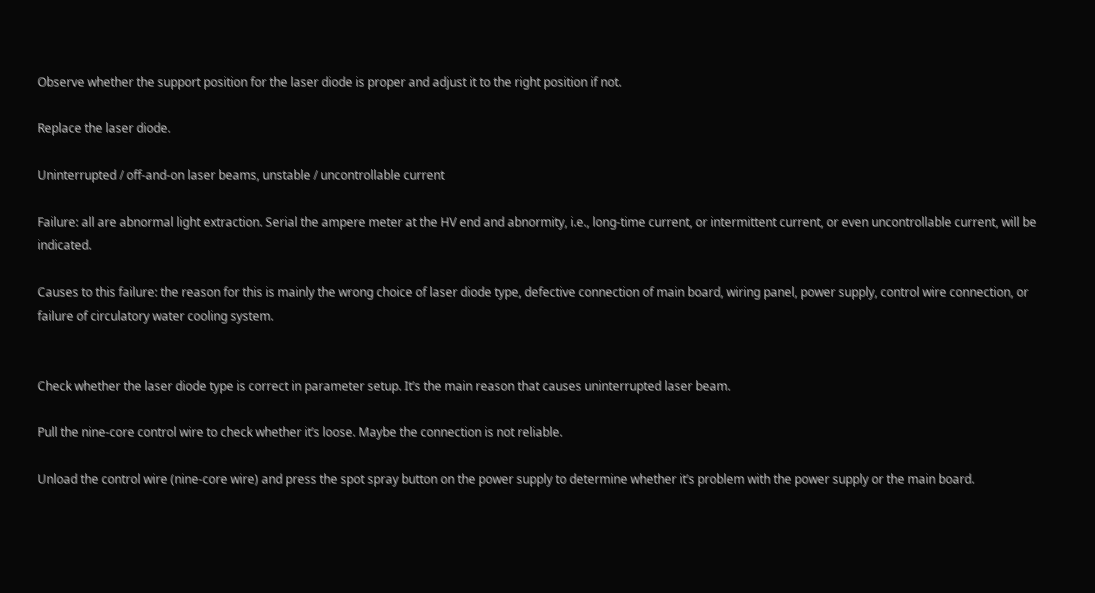Observe whether the support position for the laser diode is proper and adjust it to the right position if not.

Replace the laser diode.

Uninterrupted / off-and-on laser beams, unstable / uncontrollable current

Failure: all are abnormal light extraction. Serial the ampere meter at the HV end and abnormity, i.e., long-time current, or intermittent current, or even uncontrollable current, will be indicated.

Causes to this failure: the reason for this is mainly the wrong choice of laser diode type, defective connection of main board, wiring panel, power supply, control wire connection, or failure of circulatory water cooling system.


Check whether the laser diode type is correct in parameter setup. It’s the main reason that causes uninterrupted laser beam.

Pull the nine-core control wire to check whether it’s loose. Maybe the connection is not reliable.

Unload the control wire (nine-core wire) and press the spot spray button on the power supply to determine whether it’s problem with the power supply or the main board.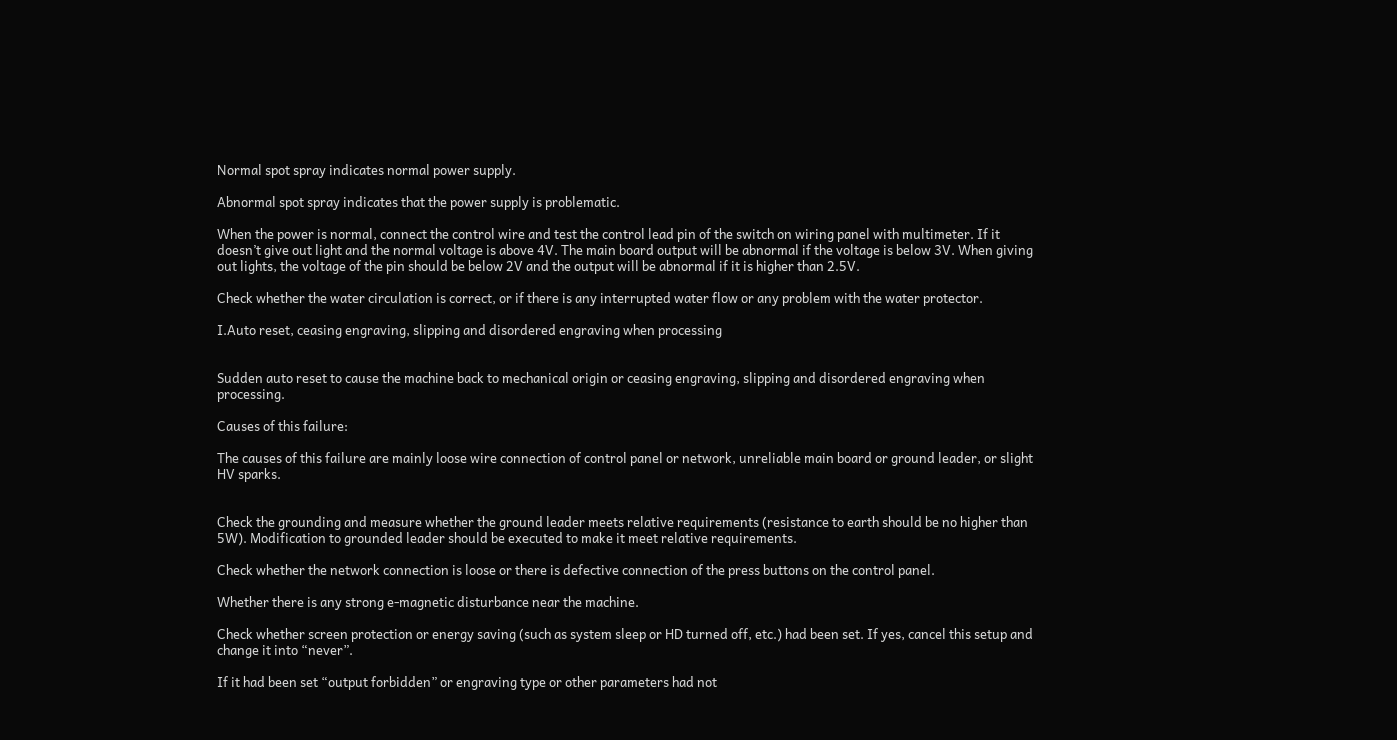Normal spot spray indicates normal power supply.

Abnormal spot spray indicates that the power supply is problematic.

When the power is normal, connect the control wire and test the control lead pin of the switch on wiring panel with multimeter. If it doesn’t give out light and the normal voltage is above 4V. The main board output will be abnormal if the voltage is below 3V. When giving out lights, the voltage of the pin should be below 2V and the output will be abnormal if it is higher than 2.5V.

Check whether the water circulation is correct, or if there is any interrupted water flow or any problem with the water protector.

I.Auto reset, ceasing engraving, slipping and disordered engraving when processing


Sudden auto reset to cause the machine back to mechanical origin or ceasing engraving, slipping and disordered engraving when processing.

Causes of this failure:

The causes of this failure are mainly loose wire connection of control panel or network, unreliable main board or ground leader, or slight HV sparks.


Check the grounding and measure whether the ground leader meets relative requirements (resistance to earth should be no higher than 5W). Modification to grounded leader should be executed to make it meet relative requirements.

Check whether the network connection is loose or there is defective connection of the press buttons on the control panel.

Whether there is any strong e-magnetic disturbance near the machine.

Check whether screen protection or energy saving (such as system sleep or HD turned off, etc.) had been set. If yes, cancel this setup and change it into “never”.

If it had been set “output forbidden” or engraving type or other parameters had not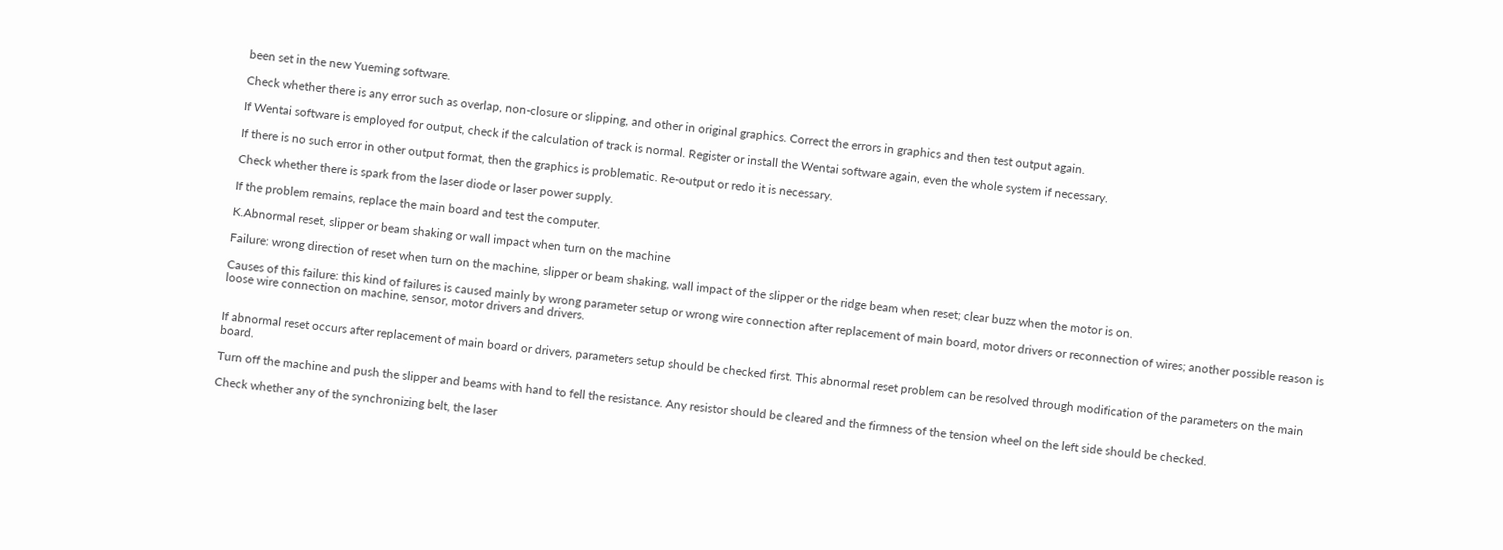been set in the new Yueming software.

Check whether there is any error such as overlap, non-closure or slipping, and other in original graphics. Correct the errors in graphics and then test output again.

If Wentai software is employed for output, check if the calculation of track is normal. Register or install the Wentai software again, even the whole system if necessary.

If there is no such error in other output format, then the graphics is problematic. Re-output or redo it is necessary.

Check whether there is spark from the laser diode or laser power supply.

If the problem remains, replace the main board and test the computer.

K.Abnormal reset, slipper or beam shaking or wall impact when turn on the machine

Failure: wrong direction of reset when turn on the machine, slipper or beam shaking, wall impact of the slipper or the ridge beam when reset; clear buzz when the motor is on.

Causes of this failure: this kind of failures is caused mainly by wrong parameter setup or wrong wire connection after replacement of main board, motor drivers or reconnection of wires; another possible reason is loose wire connection on machine, sensor, motor drivers and drivers.


If abnormal reset occurs after replacement of main board or drivers, parameters setup should be checked first. This abnormal reset problem can be resolved through modification of the parameters on the main board.

Turn off the machine and push the slipper and beams with hand to fell the resistance. Any resistor should be cleared and the firmness of the tension wheel on the left side should be checked.

Check whether any of the synchronizing belt, the laser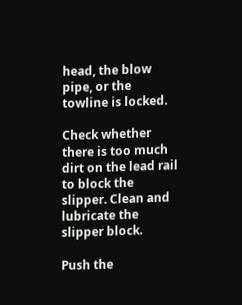head, the blow pipe, or the towline is locked.

Check whether there is too much dirt on the lead rail to block the slipper. Clean and lubricate the slipper block.

Push the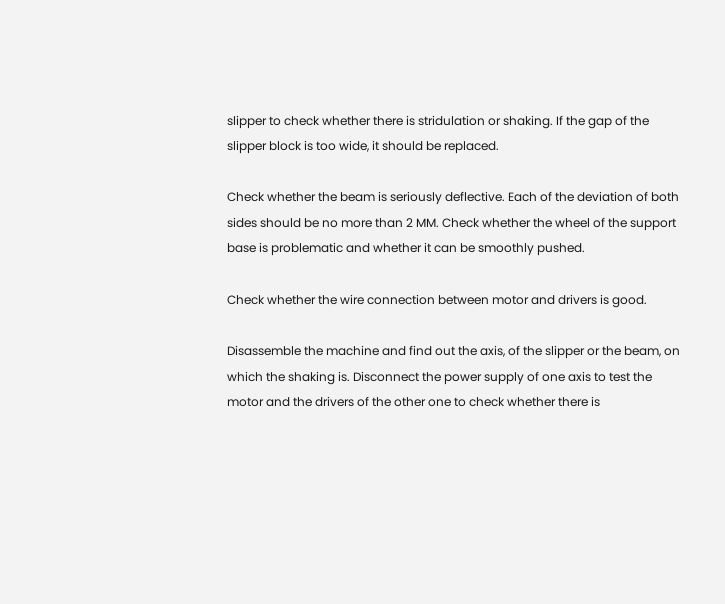slipper to check whether there is stridulation or shaking. If the gap of the slipper block is too wide, it should be replaced.

Check whether the beam is seriously deflective. Each of the deviation of both sides should be no more than 2 MM. Check whether the wheel of the support base is problematic and whether it can be smoothly pushed.

Check whether the wire connection between motor and drivers is good.

Disassemble the machine and find out the axis, of the slipper or the beam, on which the shaking is. Disconnect the power supply of one axis to test the motor and the drivers of the other one to check whether there is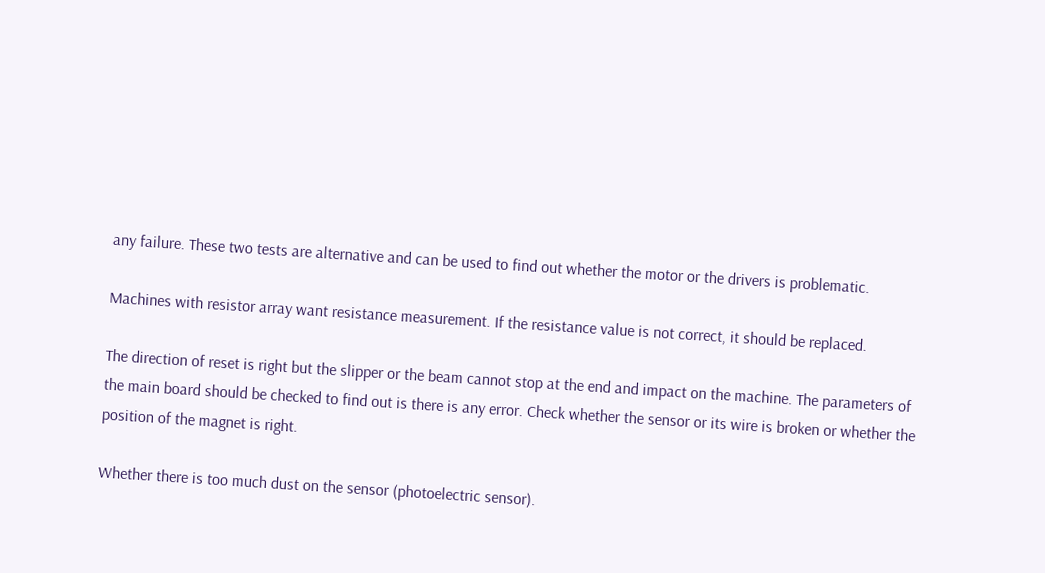any failure. These two tests are alternative and can be used to find out whether the motor or the drivers is problematic.

Machines with resistor array want resistance measurement. If the resistance value is not correct, it should be replaced.

The direction of reset is right but the slipper or the beam cannot stop at the end and impact on the machine. The parameters of the main board should be checked to find out is there is any error. Check whether the sensor or its wire is broken or whether the position of the magnet is right.

Whether there is too much dust on the sensor (photoelectric sensor).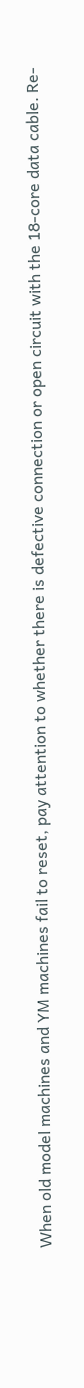When old model machines and YM machines fail to reset, pay attention to whether there is defective connection or open circuit with the 18-core data cable. Re-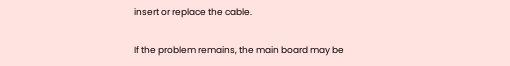insert or replace the cable.

If the problem remains, the main board may be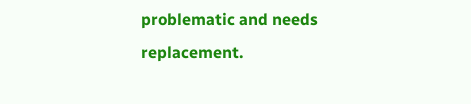problematic and needs replacement.